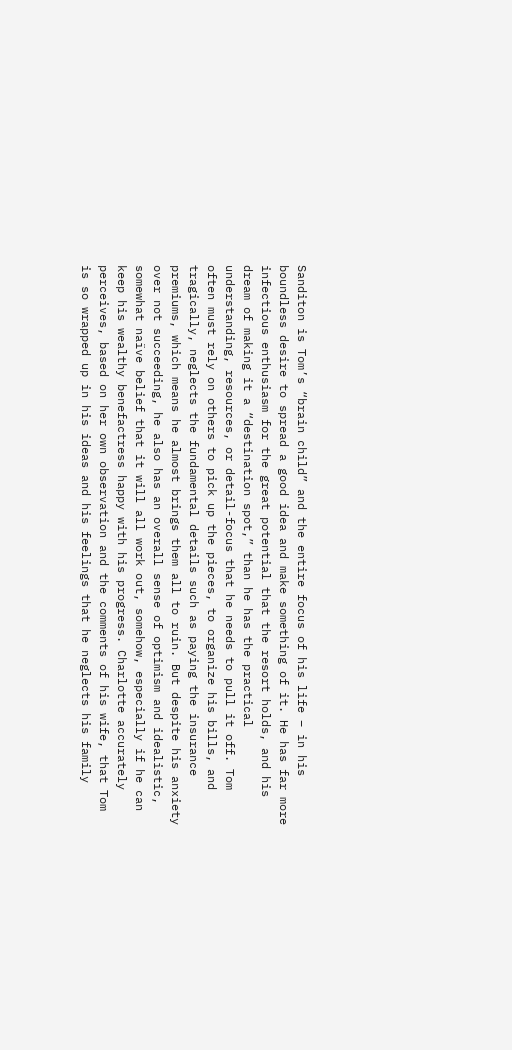Sanditon is Tom’s “brain child” and the entire focus of his life – in his boundless desire to spread a good idea and make something of it. He has far more infectious enthusiasm for the great potential that the resort holds, and his dream of making it a “destination spot,” than he has the practical understanding, resources, or detail-focus that he needs to pull it off. Tom often must rely on others to pick up the pieces, to organize his bills, and tragically, neglects the fundamental details such as paying the insurance premiums, which means he almost brings them all to ruin. But despite his anxiety over not succeeding, he also has an overall sense of optimism and idealistic, somewhat naïve belief that it will all work out, somehow, especially if he can keep his wealthy benefactress happy with his progress. Charlotte accurately perceives, based on her own observation and the comments of his wife, that Tom is so wrapped up in his ideas and his feelings that he neglects his family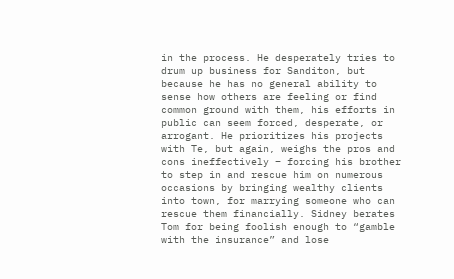in the process. He desperately tries to drum up business for Sanditon, but because he has no general ability to sense how others are feeling or find common ground with them, his efforts in public can seem forced, desperate, or arrogant. He prioritizes his projects with Te, but again, weighs the pros and cons ineffectively – forcing his brother to step in and rescue him on numerous occasions by bringing wealthy clients into town, for marrying someone who can rescue them financially. Sidney berates Tom for being foolish enough to “gamble with the insurance” and lose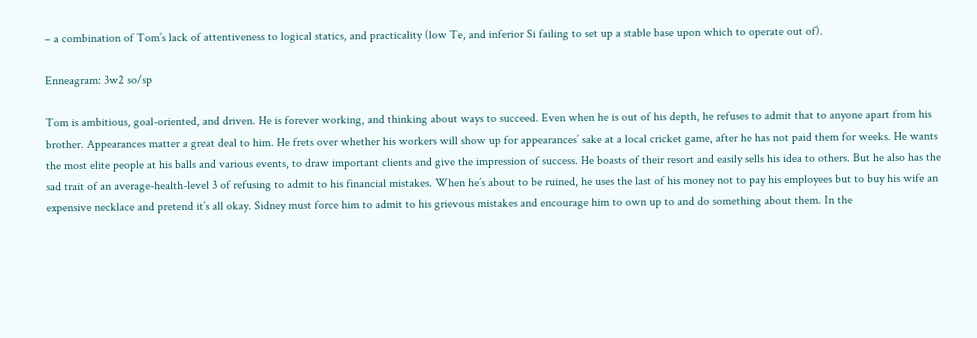– a combination of Tom’s lack of attentiveness to logical statics, and practicality (low Te, and inferior Si failing to set up a stable base upon which to operate out of).

Enneagram: 3w2 so/sp

Tom is ambitious, goal-oriented, and driven. He is forever working, and thinking about ways to succeed. Even when he is out of his depth, he refuses to admit that to anyone apart from his brother. Appearances matter a great deal to him. He frets over whether his workers will show up for appearances’ sake at a local cricket game, after he has not paid them for weeks. He wants the most elite people at his balls and various events, to draw important clients and give the impression of success. He boasts of their resort and easily sells his idea to others. But he also has the sad trait of an average-health-level 3 of refusing to admit to his financial mistakes. When he’s about to be ruined, he uses the last of his money not to pay his employees but to buy his wife an expensive necklace and pretend it’s all okay. Sidney must force him to admit to his grievous mistakes and encourage him to own up to and do something about them. In the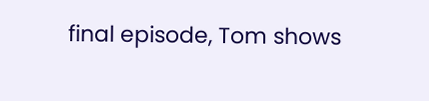final episode, Tom shows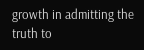growth in admitting the truth to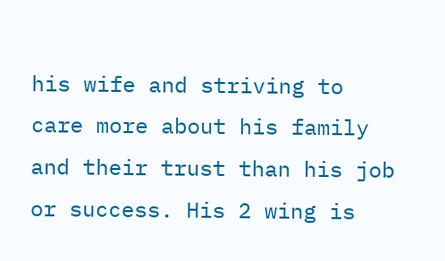his wife and striving to care more about his family and their trust than his job or success. His 2 wing is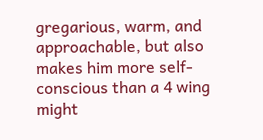gregarious, warm, and approachable, but also makes him more self-conscious than a 4 wing might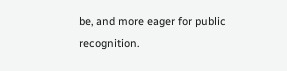be, and more eager for public recognition.